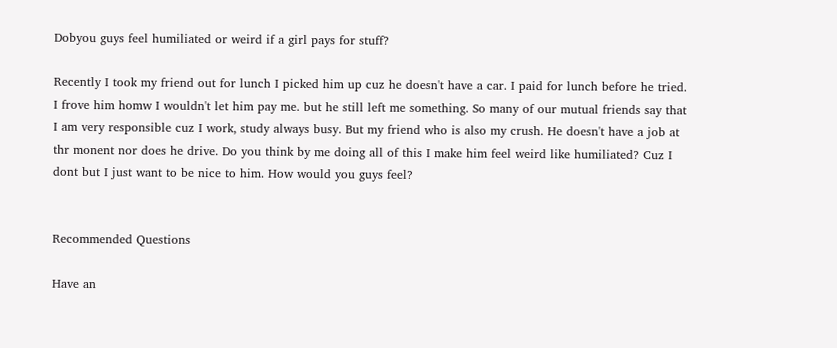Dobyou guys feel humiliated or weird if a girl pays for stuff?

Recently I took my friend out for lunch I picked him up cuz he doesn't have a car. I paid for lunch before he tried. I frove him homw I wouldn't let him pay me. but he still left me something. So many of our mutual friends say that I am very responsible cuz I work, study always busy. But my friend who is also my crush. He doesn't have a job at thr monent nor does he drive. Do you think by me doing all of this I make him feel weird like humiliated? Cuz I dont but I just want to be nice to him. How would you guys feel?


Recommended Questions

Have an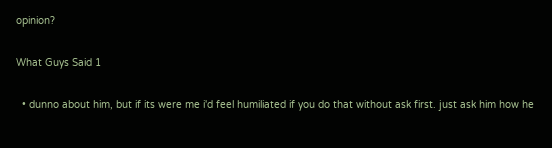opinion?

What Guys Said 1

  • dunno about him, but if its were me i'd feel humiliated if you do that without ask first. just ask him how he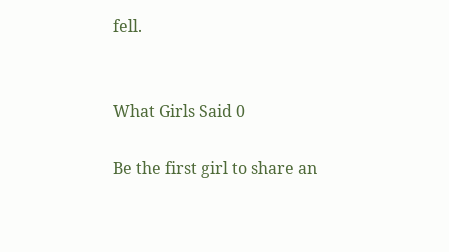fell.


What Girls Said 0

Be the first girl to share an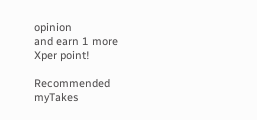opinion
and earn 1 more Xper point!

Recommended myTakes